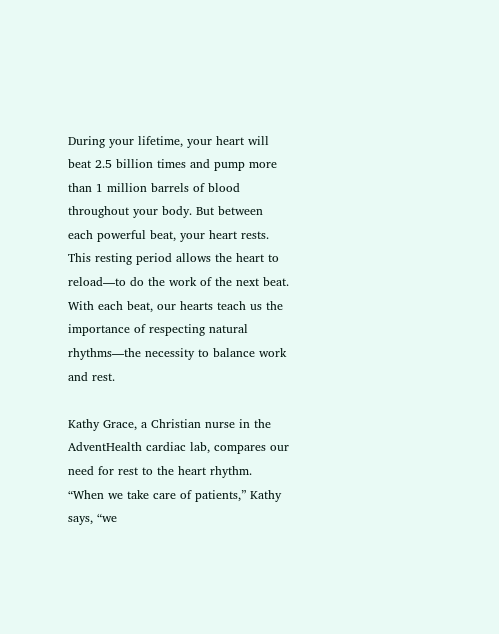During your lifetime, your heart will beat 2.5 billion times and pump more than 1 million barrels of blood throughout your body. But between each powerful beat, your heart rests. This resting period allows the heart to reload—to do the work of the next beat. With each beat, our hearts teach us the importance of respecting natural rhythms—the necessity to balance work and rest.

Kathy Grace, a Christian nurse in the AdventHealth cardiac lab, compares our need for rest to the heart rhythm. “When we take care of patients,” Kathy says, “we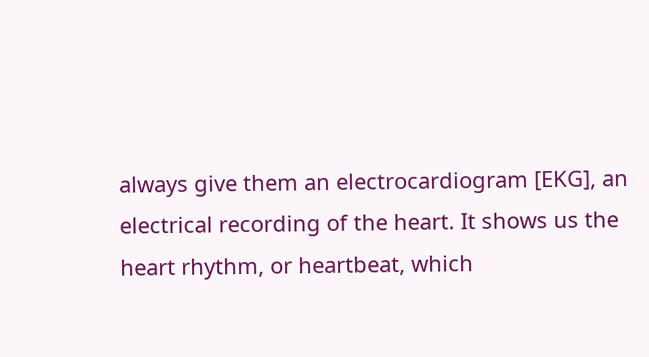always give them an electrocardiogram [EKG], an electrical recording of the heart. It shows us the heart rhythm, or heartbeat, which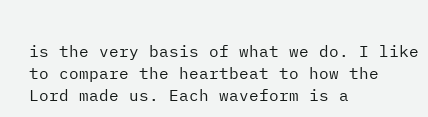is the very basis of what we do. I like to compare the heartbeat to how the Lord made us. Each waveform is a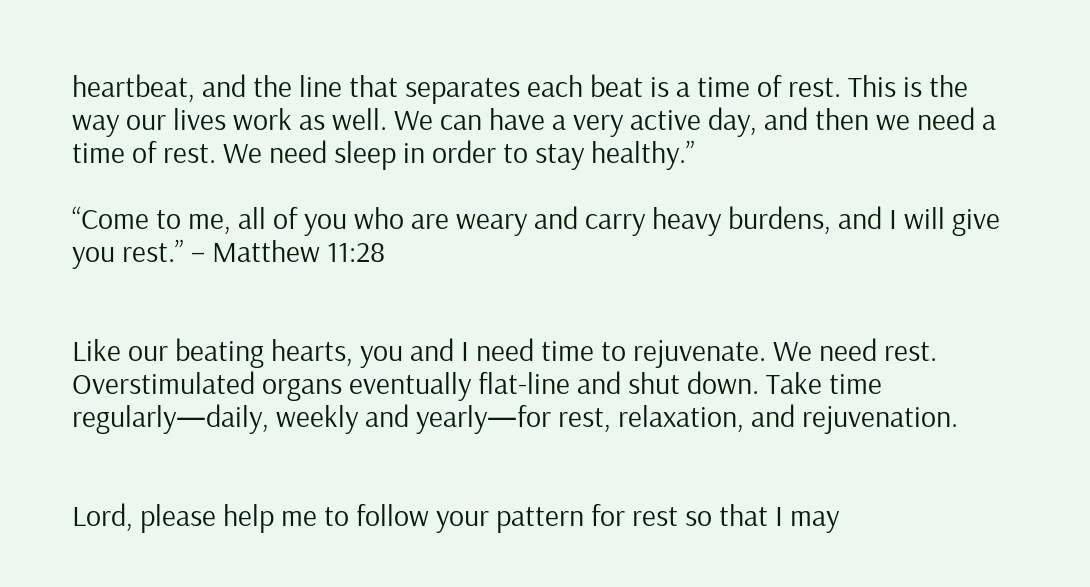heartbeat, and the line that separates each beat is a time of rest. This is the way our lives work as well. We can have a very active day, and then we need a time of rest. We need sleep in order to stay healthy.”

“Come to me, all of you who are weary and carry heavy burdens, and I will give you rest.” – Matthew 11:28


Like our beating hearts, you and I need time to rejuvenate. We need rest. Overstimulated organs eventually flat-line and shut down. Take time regularly—daily, weekly and yearly—for rest, relaxation, and rejuvenation.


Lord, please help me to follow your pattern for rest so that I may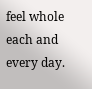feel whole each and every day.